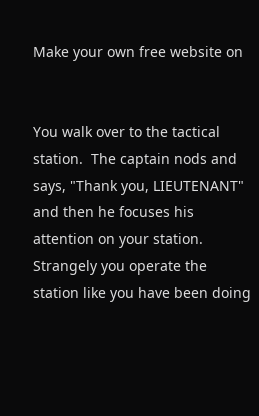Make your own free website on


You walk over to the tactical station.  The captain nods and says, "Thank you, LIEUTENANT" and then he focuses his attention on your station.  Strangely you operate the station like you have been doing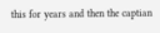this for years and then the captian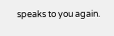speaks to you again.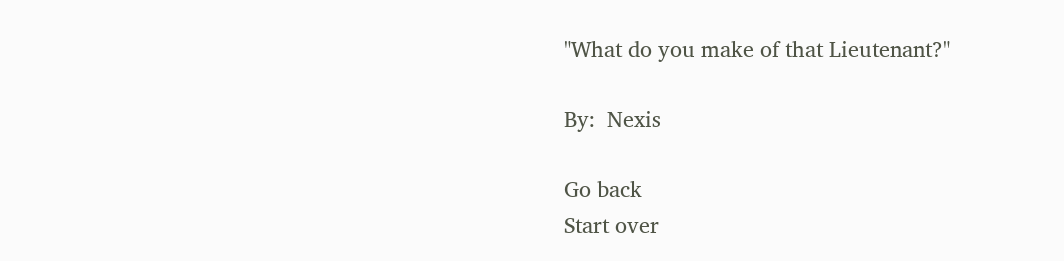"What do you make of that Lieutenant?"

By:  Nexis

Go back
Start over